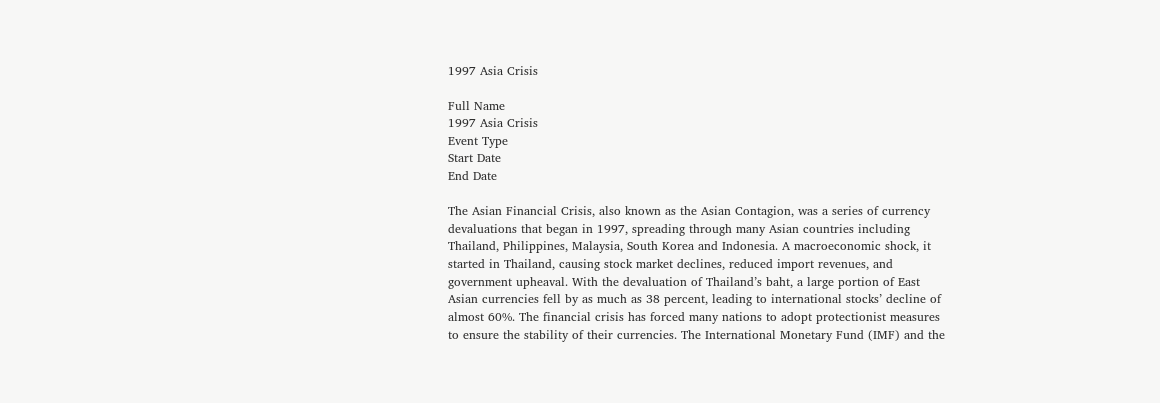1997 Asia Crisis

Full Name
1997 Asia Crisis
Event Type
Start Date
End Date

The Asian Financial Crisis, also known as the Asian Contagion, was a series of currency devaluations that began in 1997, spreading through many Asian countries including Thailand, Philippines, Malaysia, South Korea and Indonesia. A macroeconomic shock, it started in Thailand, causing stock market declines, reduced import revenues, and government upheaval. With the devaluation of Thailand’s baht, a large portion of East Asian currencies fell by as much as 38 percent, leading to international stocks’ decline of almost 60%. The financial crisis has forced many nations to adopt protectionist measures to ensure the stability of their currencies. The International Monetary Fund (IMF) and the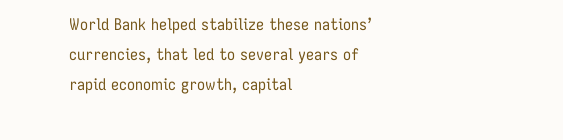World Bank helped stabilize these nations’ currencies, that led to several years of rapid economic growth, capital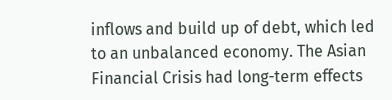inflows and build up of debt, which led to an unbalanced economy. The Asian Financial Crisis had long-term effects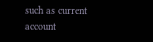such as current account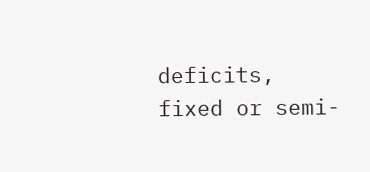deficits, fixed or semi-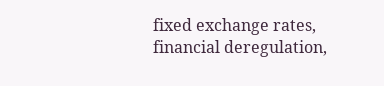fixed exchange rates, financial deregulation,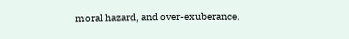moral hazard, and over-exuberance.